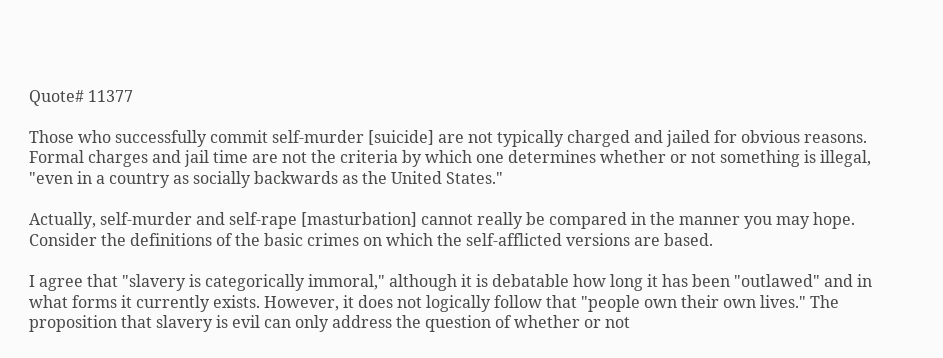Quote# 11377

Those who successfully commit self-murder [suicide] are not typically charged and jailed for obvious reasons. Formal charges and jail time are not the criteria by which one determines whether or not something is illegal, "even in a country as socially backwards as the United States."

Actually, self-murder and self-rape [masturbation] cannot really be compared in the manner you may hope. Consider the definitions of the basic crimes on which the self-afflicted versions are based.

I agree that "slavery is categorically immoral," although it is debatable how long it has been "outlawed" and in what forms it currently exists. However, it does not logically follow that "people own their own lives." The proposition that slavery is evil can only address the question of whether or not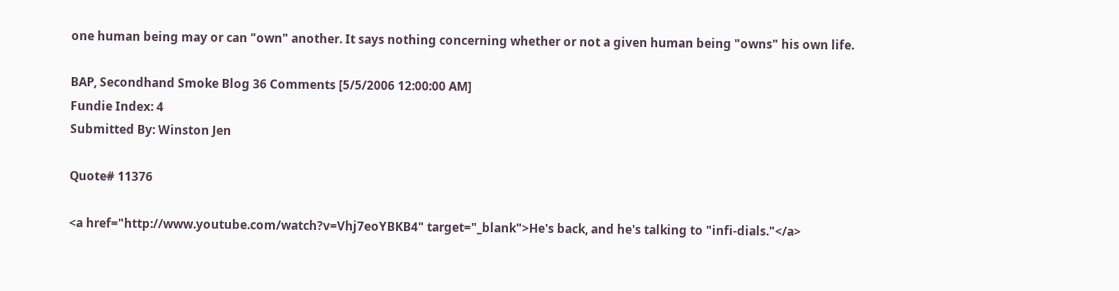one human being may or can "own" another. It says nothing concerning whether or not a given human being "owns" his own life.

BAP, Secondhand Smoke Blog 36 Comments [5/5/2006 12:00:00 AM]
Fundie Index: 4
Submitted By: Winston Jen

Quote# 11376

<a href="http://www.youtube.com/watch?v=Vhj7eoYBKB4" target="_blank">He's back, and he's talking to "infi-dials."</a>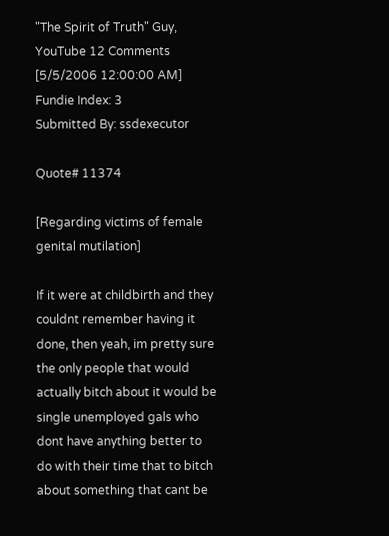"The Spirit of Truth" Guy, YouTube 12 Comments [5/5/2006 12:00:00 AM]
Fundie Index: 3
Submitted By: ssdexecutor

Quote# 11374

[Regarding victims of female genital mutilation]

If it were at childbirth and they couldnt remember having it done, then yeah, im pretty sure the only people that would actually bitch about it would be single unemployed gals who dont have anything better to do with their time that to bitch about something that cant be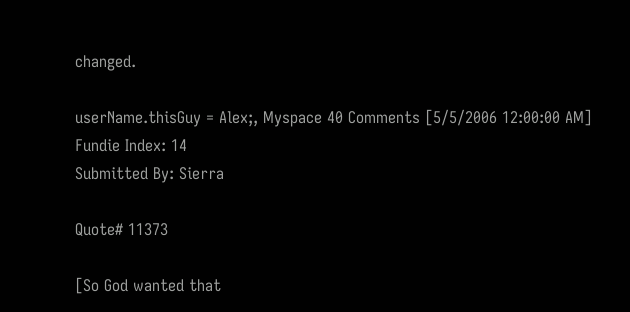changed.

userName.thisGuy = Alex;, Myspace 40 Comments [5/5/2006 12:00:00 AM]
Fundie Index: 14
Submitted By: Sierra

Quote# 11373

[So God wanted that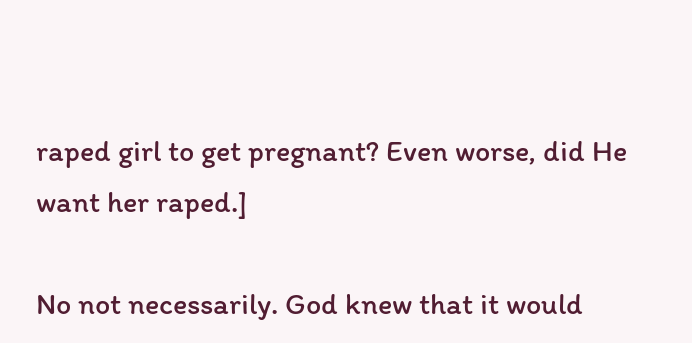raped girl to get pregnant? Even worse, did He want her raped.]

No not necessarily. God knew that it would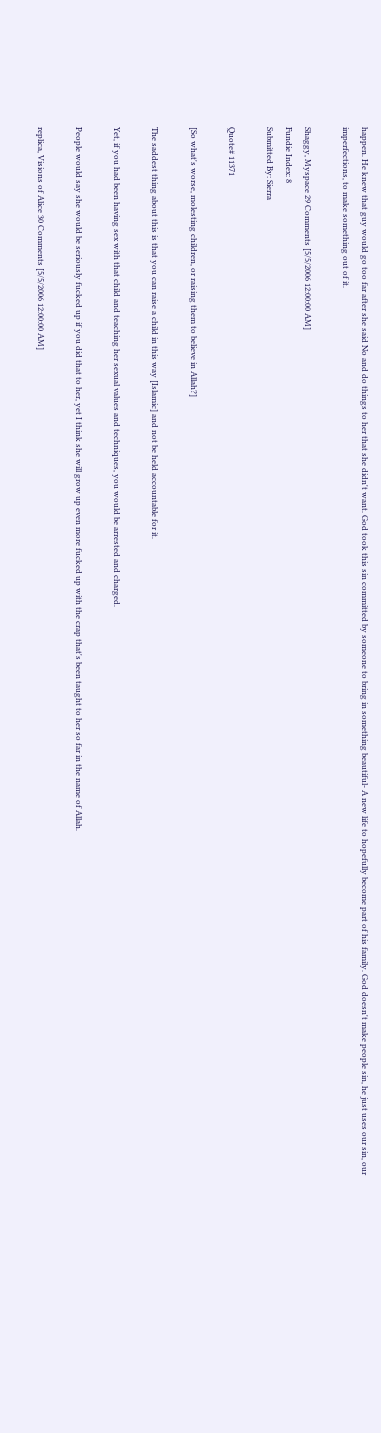happen. He knew that guy would go too far after she said No and do things to her that she didn't want. God took this sin committed by someone to bring in something beautiful- A new life to hopefully become part of his family. God doesn't make people sin, he just uses our sin, our imperfections, to make something out of it.

Shaggy, Myspace 29 Comments [5/5/2006 12:00:00 AM]
Fundie Index: 8
Submitted By: Sierra

Quote# 11371

[So what's worse, molesting children, or raising them to believe in Allah?]

The saddest thing about this is that you can raise a child in this way [Islamic] and not be held accountable for it.

Yet, if you had been having sex with that child and teaching her sexual values and techniques, you would be arrested and charged.

People would say she would be seriously fucked up if you did that to her, yet I think she will grow up even more fucked up with the crap that's been taught to her so far in the name of Allah.

replica, Visions of Alice 30 Comments [5/5/2006 12:00:00 AM]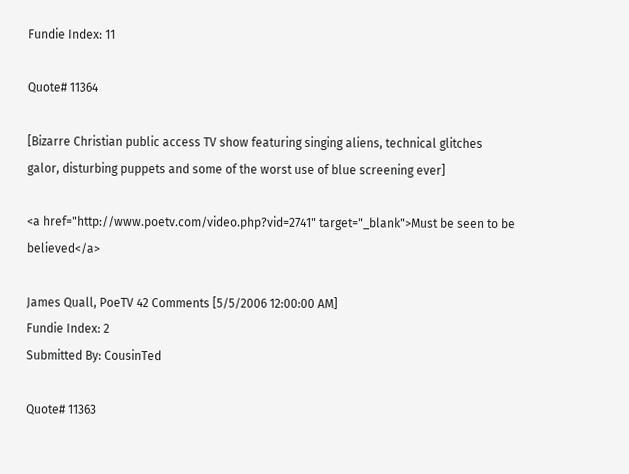Fundie Index: 11

Quote# 11364

[Bizarre Christian public access TV show featuring singing aliens, technical glitches galor, disturbing puppets and some of the worst use of blue screening ever]

<a href="http://www.poetv.com/video.php?vid=2741" target="_blank">Must be seen to be believed</a>

James Quall, PoeTV 42 Comments [5/5/2006 12:00:00 AM]
Fundie Index: 2
Submitted By: CousinTed

Quote# 11363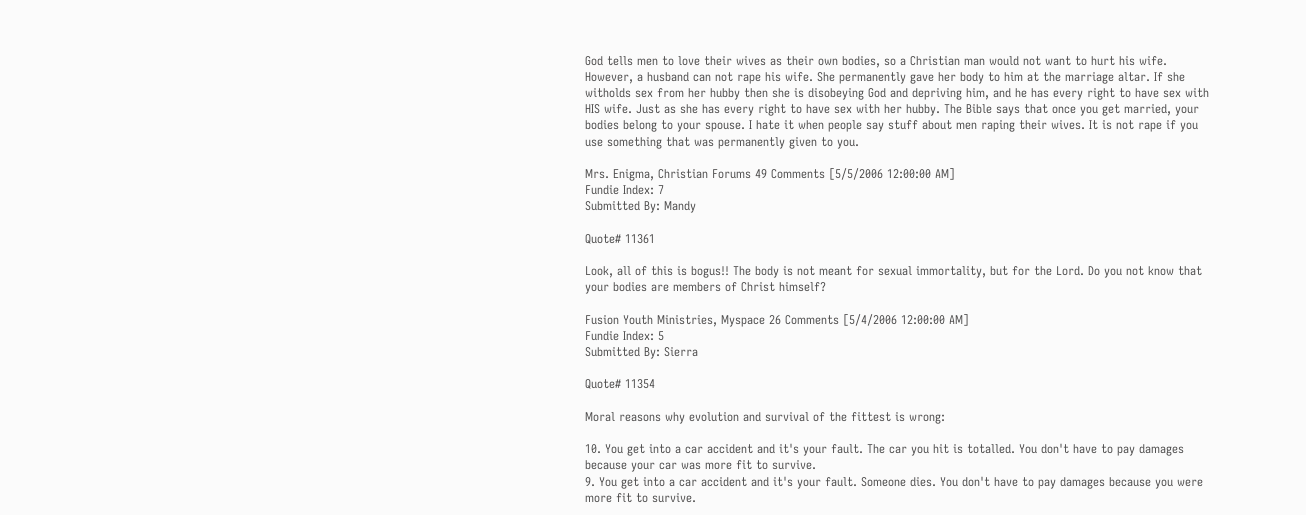God tells men to love their wives as their own bodies, so a Christian man would not want to hurt his wife.
However, a husband can not rape his wife. She permanently gave her body to him at the marriage altar. If she witholds sex from her hubby then she is disobeying God and depriving him, and he has every right to have sex with HIS wife. Just as she has every right to have sex with her hubby. The Bible says that once you get married, your bodies belong to your spouse. I hate it when people say stuff about men raping their wives. It is not rape if you use something that was permanently given to you.

Mrs. Enigma, Christian Forums 49 Comments [5/5/2006 12:00:00 AM]
Fundie Index: 7
Submitted By: Mandy

Quote# 11361

Look, all of this is bogus!! The body is not meant for sexual immortality, but for the Lord. Do you not know that your bodies are members of Christ himself?

Fusion Youth Ministries, Myspace 26 Comments [5/4/2006 12:00:00 AM]
Fundie Index: 5
Submitted By: Sierra

Quote# 11354

Moral reasons why evolution and survival of the fittest is wrong:

10. You get into a car accident and it's your fault. The car you hit is totalled. You don't have to pay damages because your car was more fit to survive.
9. You get into a car accident and it's your fault. Someone dies. You don't have to pay damages because you were more fit to survive.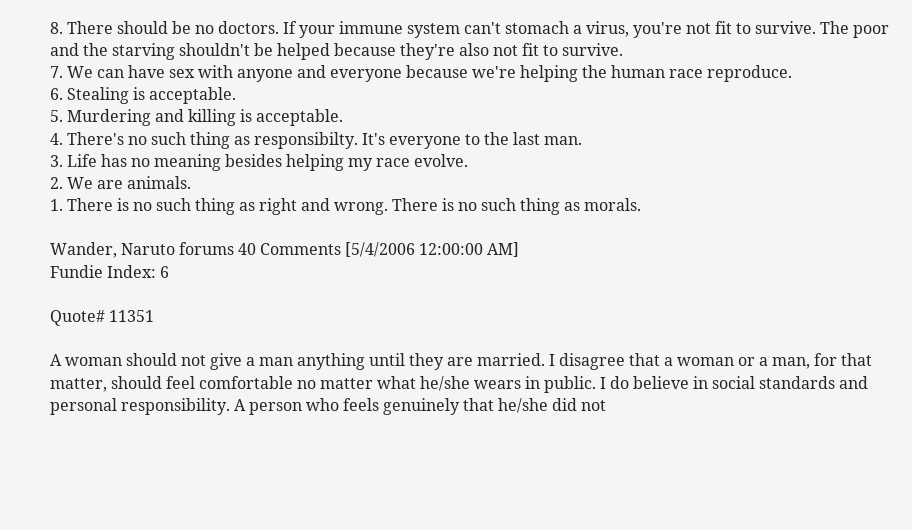8. There should be no doctors. If your immune system can't stomach a virus, you're not fit to survive. The poor and the starving shouldn't be helped because they're also not fit to survive.
7. We can have sex with anyone and everyone because we're helping the human race reproduce.
6. Stealing is acceptable.
5. Murdering and killing is acceptable.
4. There's no such thing as responsibilty. It's everyone to the last man.
3. Life has no meaning besides helping my race evolve.
2. We are animals.
1. There is no such thing as right and wrong. There is no such thing as morals.

Wander, Naruto forums 40 Comments [5/4/2006 12:00:00 AM]
Fundie Index: 6

Quote# 11351

A woman should not give a man anything until they are married. I disagree that a woman or a man, for that matter, should feel comfortable no matter what he/she wears in public. I do believe in social standards and personal responsibility. A person who feels genuinely that he/she did not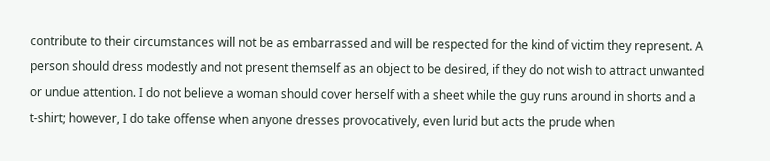contribute to their circumstances will not be as embarrassed and will be respected for the kind of victim they represent. A person should dress modestly and not present themself as an object to be desired, if they do not wish to attract unwanted or undue attention. I do not believe a woman should cover herself with a sheet while the guy runs around in shorts and a t-shirt; however, I do take offense when anyone dresses provocatively, even lurid but acts the prude when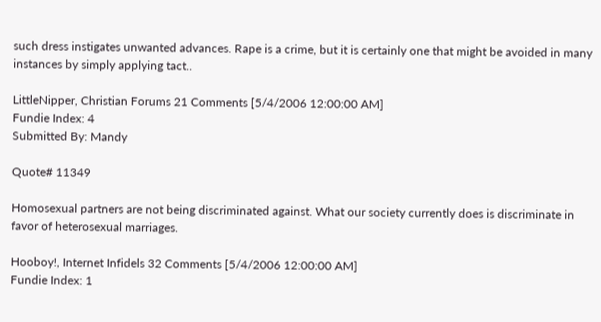such dress instigates unwanted advances. Rape is a crime, but it is certainly one that might be avoided in many instances by simply applying tact..

LittleNipper, Christian Forums 21 Comments [5/4/2006 12:00:00 AM]
Fundie Index: 4
Submitted By: Mandy

Quote# 11349

Homosexual partners are not being discriminated against. What our society currently does is discriminate in favor of heterosexual marriages.

Hooboy!, Internet Infidels 32 Comments [5/4/2006 12:00:00 AM]
Fundie Index: 1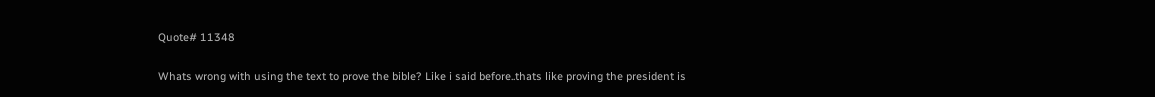Quote# 11348

Whats wrong with using the text to prove the bible? Like i said before..thats like proving the president is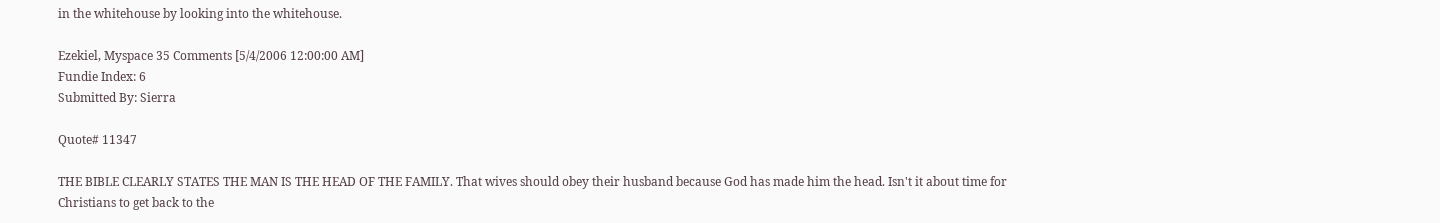in the whitehouse by looking into the whitehouse.

Ezekiel, Myspace 35 Comments [5/4/2006 12:00:00 AM]
Fundie Index: 6
Submitted By: Sierra

Quote# 11347

THE BIBLE CLEARLY STATES THE MAN IS THE HEAD OF THE FAMILY. That wives should obey their husband because God has made him the head. Isn't it about time for Christians to get back to the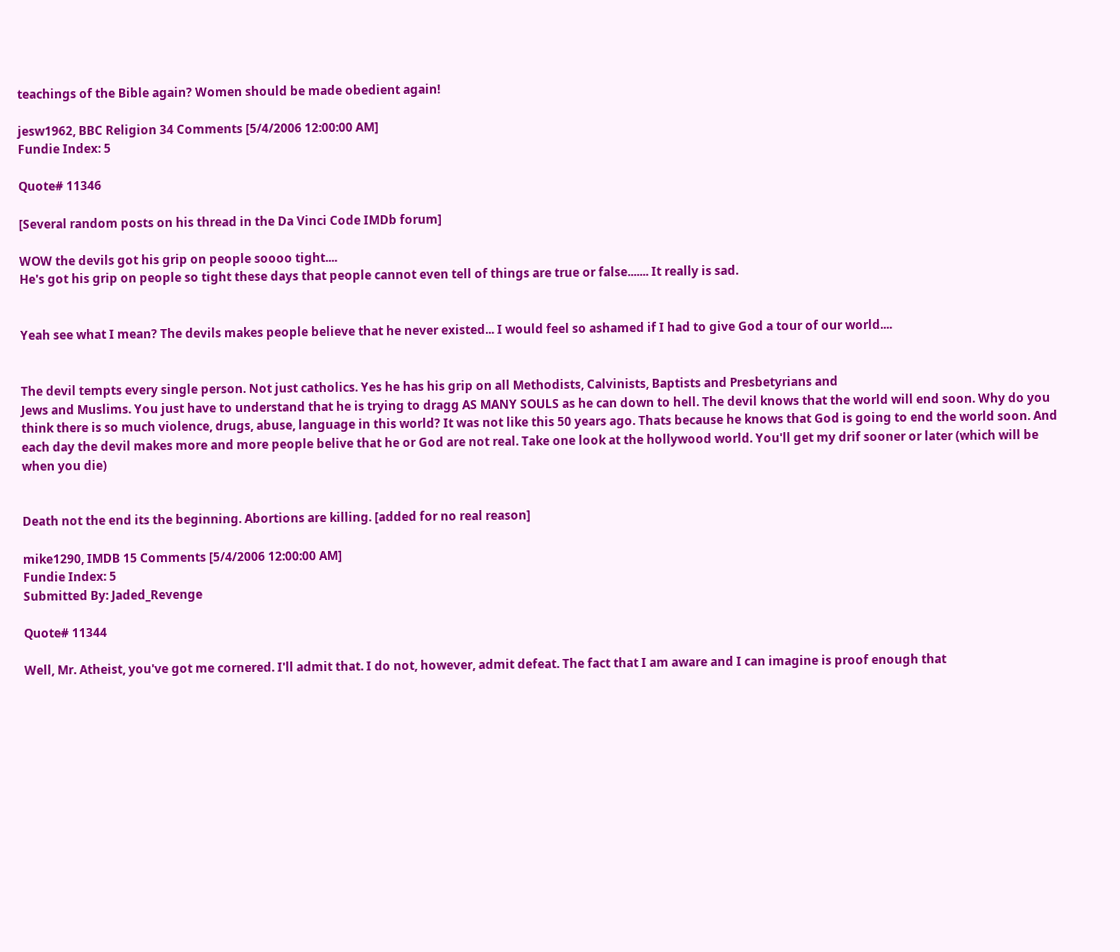teachings of the Bible again? Women should be made obedient again!

jesw1962, BBC Religion 34 Comments [5/4/2006 12:00:00 AM]
Fundie Index: 5

Quote# 11346

[Several random posts on his thread in the Da Vinci Code IMDb forum]

WOW the devils got his grip on people soooo tight....
He's got his grip on people so tight these days that people cannot even tell of things are true or false....... It really is sad.


Yeah see what I mean? The devils makes people believe that he never existed... I would feel so ashamed if I had to give God a tour of our world....


The devil tempts every single person. Not just catholics. Yes he has his grip on all Methodists, Calvinists, Baptists and Presbetyrians and
Jews and Muslims. You just have to understand that he is trying to dragg AS MANY SOULS as he can down to hell. The devil knows that the world will end soon. Why do you think there is so much violence, drugs, abuse, language in this world? It was not like this 50 years ago. Thats because he knows that God is going to end the world soon. And each day the devil makes more and more people belive that he or God are not real. Take one look at the hollywood world. You'll get my drif sooner or later (which will be when you die)


Death not the end its the beginning. Abortions are killing. [added for no real reason]

mike1290, IMDB 15 Comments [5/4/2006 12:00:00 AM]
Fundie Index: 5
Submitted By: Jaded_Revenge

Quote# 11344

Well, Mr. Atheist, you've got me cornered. I'll admit that. I do not, however, admit defeat. The fact that I am aware and I can imagine is proof enough that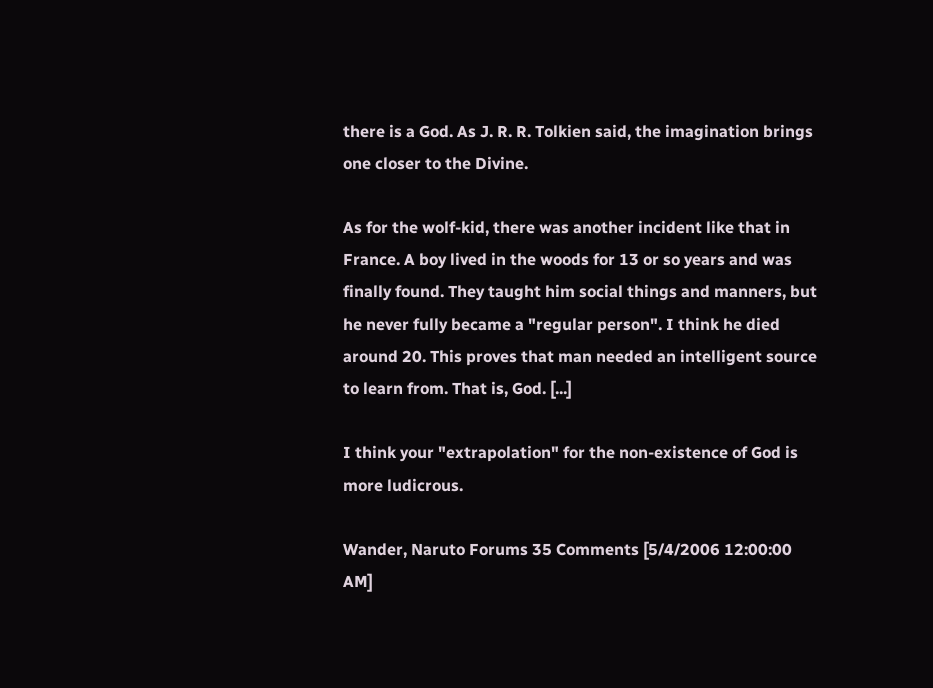there is a God. As J. R. R. Tolkien said, the imagination brings one closer to the Divine.

As for the wolf-kid, there was another incident like that in France. A boy lived in the woods for 13 or so years and was finally found. They taught him social things and manners, but he never fully became a "regular person". I think he died around 20. This proves that man needed an intelligent source to learn from. That is, God. [...]

I think your "extrapolation" for the non-existence of God is more ludicrous.

Wander, Naruto Forums 35 Comments [5/4/2006 12:00:00 AM]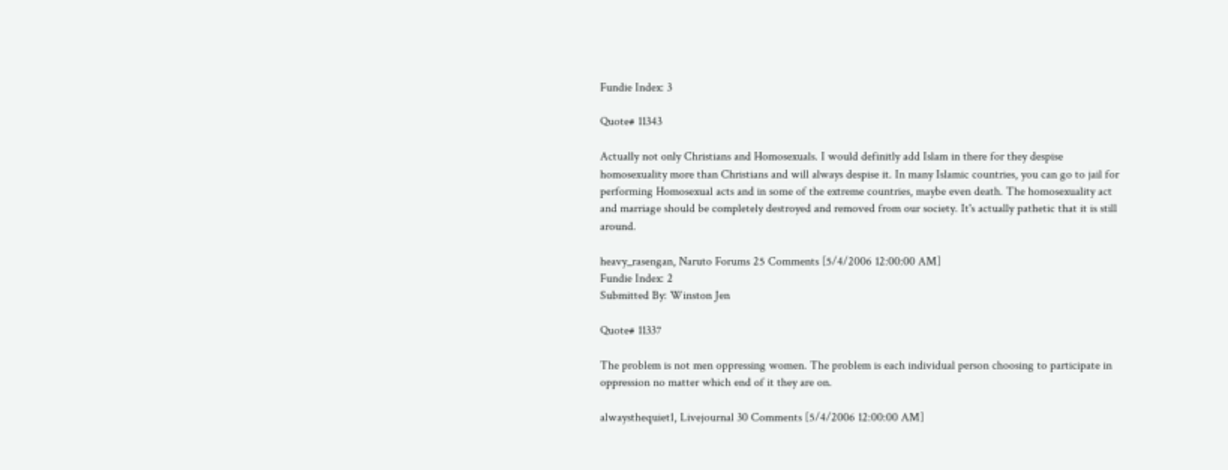Fundie Index: 3

Quote# 11343

Actually not only Christians and Homosexuals. I would definitly add Islam in there for they despise homosexuality more than Christians and will always despise it. In many Islamic countries, you can go to jail for performing Homosexual acts and in some of the extreme countries, maybe even death. The homosexuality act and marriage should be completely destroyed and removed from our society. It's actually pathetic that it is still around.

heavy_rasengan, Naruto Forums 25 Comments [5/4/2006 12:00:00 AM]
Fundie Index: 2
Submitted By: Winston Jen

Quote# 11337

The problem is not men oppressing women. The problem is each individual person choosing to participate in oppression no matter which end of it they are on.

alwaysthequiet1, Livejournal 30 Comments [5/4/2006 12:00:00 AM]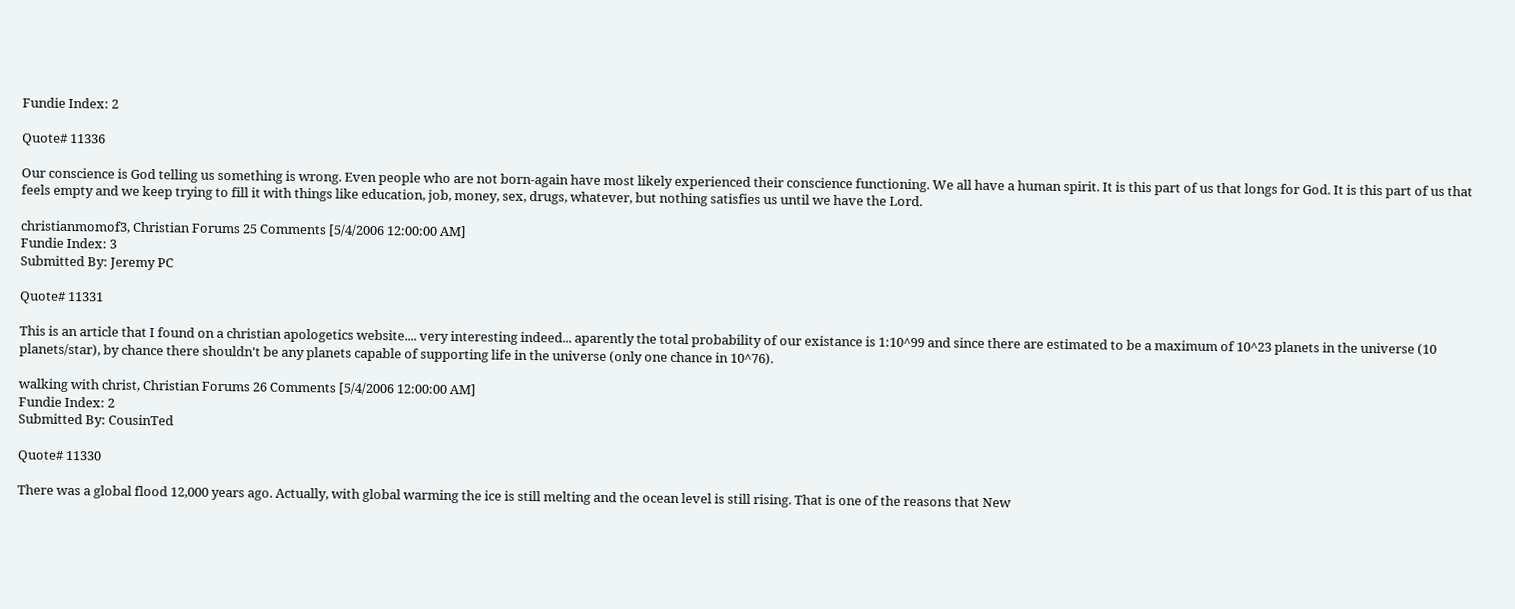Fundie Index: 2

Quote# 11336

Our conscience is God telling us something is wrong. Even people who are not born-again have most likely experienced their conscience functioning. We all have a human spirit. It is this part of us that longs for God. It is this part of us that feels empty and we keep trying to fill it with things like education, job, money, sex, drugs, whatever, but nothing satisfies us until we have the Lord.

christianmomof3, Christian Forums 25 Comments [5/4/2006 12:00:00 AM]
Fundie Index: 3
Submitted By: Jeremy PC

Quote# 11331

This is an article that I found on a christian apologetics website.... very interesting indeed... aparently the total probability of our existance is 1:10^99 and since there are estimated to be a maximum of 10^23 planets in the universe (10 planets/star), by chance there shouldn't be any planets capable of supporting life in the universe (only one chance in 10^76).

walking with christ, Christian Forums 26 Comments [5/4/2006 12:00:00 AM]
Fundie Index: 2
Submitted By: CousinTed

Quote# 11330

There was a global flood 12,000 years ago. Actually, with global warming the ice is still melting and the ocean level is still rising. That is one of the reasons that New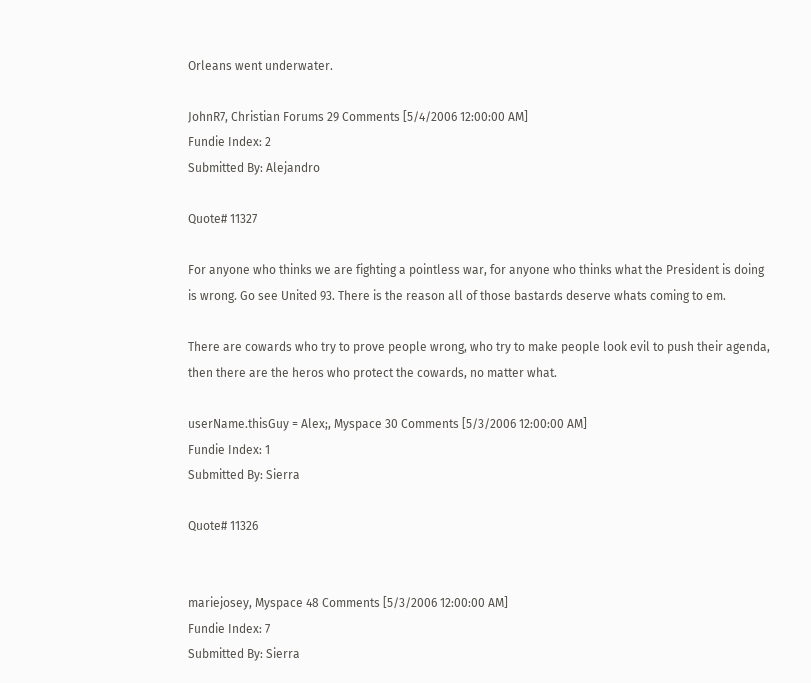Orleans went underwater.

JohnR7, Christian Forums 29 Comments [5/4/2006 12:00:00 AM]
Fundie Index: 2
Submitted By: Alejandro

Quote# 11327

For anyone who thinks we are fighting a pointless war, for anyone who thinks what the President is doing is wrong. Go see United 93. There is the reason all of those bastards deserve whats coming to em.

There are cowards who try to prove people wrong, who try to make people look evil to push their agenda, then there are the heros who protect the cowards, no matter what.

userName.thisGuy = Alex;, Myspace 30 Comments [5/3/2006 12:00:00 AM]
Fundie Index: 1
Submitted By: Sierra

Quote# 11326


mariejosey, Myspace 48 Comments [5/3/2006 12:00:00 AM]
Fundie Index: 7
Submitted By: Sierra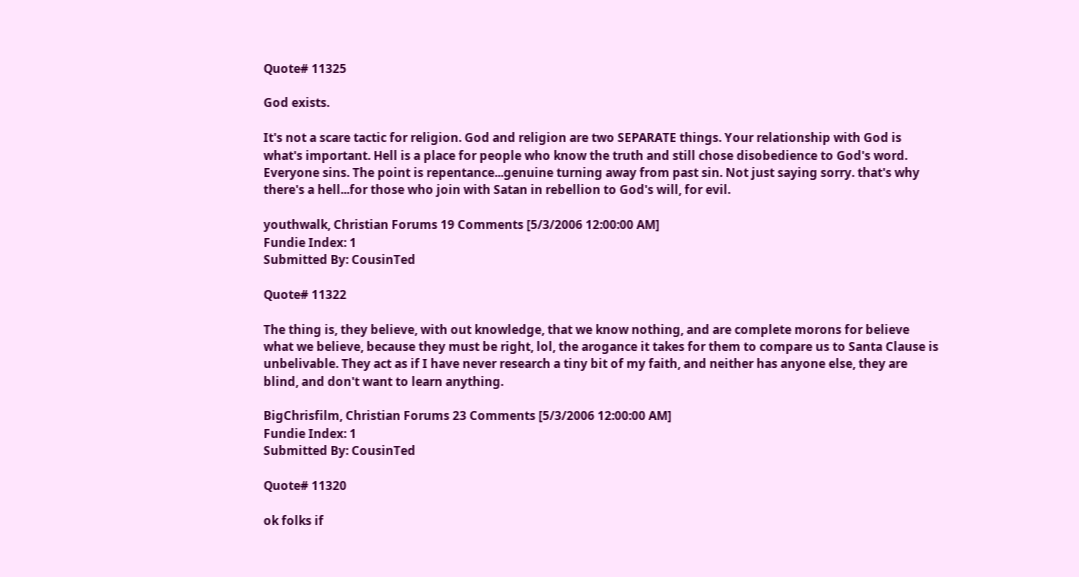Quote# 11325

God exists.

It's not a scare tactic for religion. God and religion are two SEPARATE things. Your relationship with God is what's important. Hell is a place for people who know the truth and still chose disobedience to God's word. Everyone sins. The point is repentance...genuine turning away from past sin. Not just saying sorry. that's why there's a hell...for those who join with Satan in rebellion to God's will, for evil.

youthwalk, Christian Forums 19 Comments [5/3/2006 12:00:00 AM]
Fundie Index: 1
Submitted By: CousinTed

Quote# 11322

The thing is, they believe, with out knowledge, that we know nothing, and are complete morons for believe what we believe, because they must be right, lol, the arogance it takes for them to compare us to Santa Clause is unbelivable. They act as if I have never research a tiny bit of my faith, and neither has anyone else, they are blind, and don't want to learn anything.

BigChrisfilm, Christian Forums 23 Comments [5/3/2006 12:00:00 AM]
Fundie Index: 1
Submitted By: CousinTed

Quote# 11320

ok folks if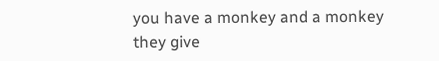you have a monkey and a monkey they give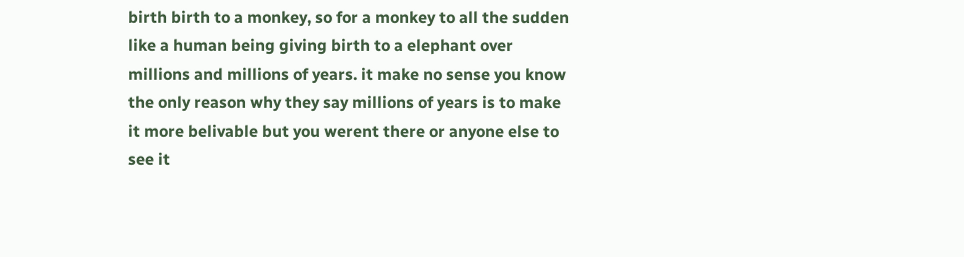birth birth to a monkey, so for a monkey to all the sudden like a human being giving birth to a elephant over millions and millions of years. it make no sense you know the only reason why they say millions of years is to make it more belivable but you werent there or anyone else to see it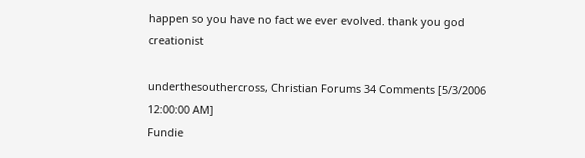happen so you have no fact we ever evolved. thank you god creationist

underthesouthercross, Christian Forums 34 Comments [5/3/2006 12:00:00 AM]
Fundie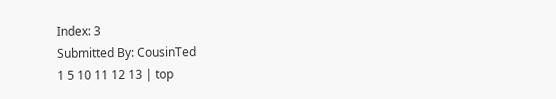Index: 3
Submitted By: CousinTed
1 5 10 11 12 13 | top